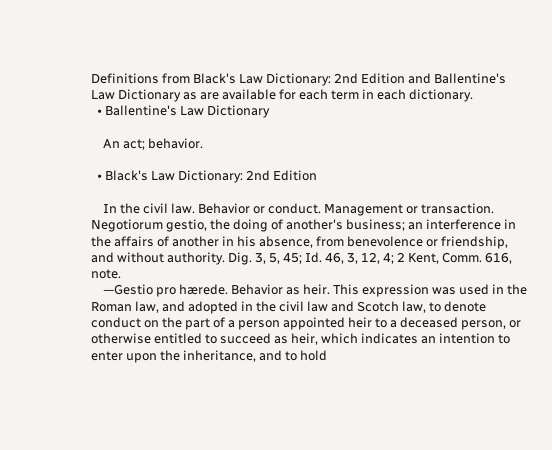Definitions from Black's Law Dictionary: 2nd Edition and Ballentine's Law Dictionary as are available for each term in each dictionary.
  • Ballentine's Law Dictionary

    An act; behavior.

  • Black's Law Dictionary: 2nd Edition

    In the civil law. Behavior or conduct. Management or transaction. Negotiorum gestio, the doing of another's business; an interference in the affairs of another in his absence, from benevolence or friendship, and without authority. Dig. 3, 5, 45; Id. 46, 3, 12, 4; 2 Kent, Comm. 616, note.
    —Gestio pro hærede. Behavior as heir. This expression was used in the Roman law, and adopted in the civil law and Scotch law, to denote conduct on the part of a person appointed heir to a deceased person, or otherwise entitled to succeed as heir, which indicates an intention to enter upon the inheritance, and to hold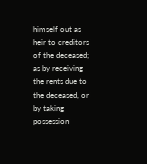himself out as heir to creditors of the deceased; as by receiving the rents due to the deceased, or by taking possession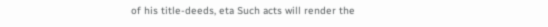of his title-deeds, eta Such acts will render the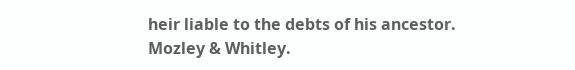heir liable to the debts of his ancestor. Mozley & Whitley.